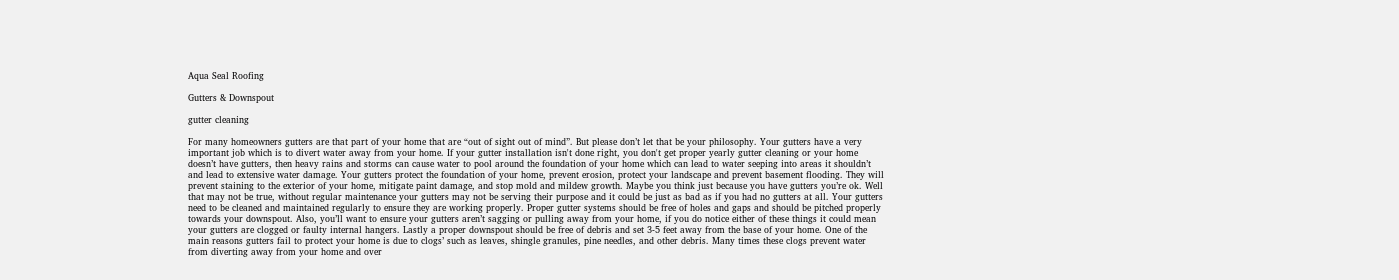Aqua Seal Roofing

Gutters & Downspout

gutter cleaning

For many homeowners gutters are that part of your home that are “out of sight out of mind”. But please don’t let that be your philosophy. Your gutters have a very important job which is to divert water away from your home. If your gutter installation isn't done right, you don't get proper yearly gutter cleaning or your home doesn’t have gutters, then heavy rains and storms can cause water to pool around the foundation of your home which can lead to water seeping into areas it shouldn’t and lead to extensive water damage. Your gutters protect the foundation of your home, prevent erosion, protect your landscape and prevent basement flooding. They will prevent staining to the exterior of your home, mitigate paint damage, and stop mold and mildew growth. Maybe you think just because you have gutters you’re ok. Well that may not be true, without regular maintenance your gutters may not be serving their purpose and it could be just as bad as if you had no gutters at all. Your gutters need to be cleaned and maintained regularly to ensure they are working properly. Proper gutter systems should be free of holes and gaps and should be pitched properly towards your downspout. Also, you’ll want to ensure your gutters aren’t sagging or pulling away from your home, if you do notice either of these things it could mean your gutters are clogged or faulty internal hangers. Lastly a proper downspout should be free of debris and set 3-5 feet away from the base of your home. One of the main reasons gutters fail to protect your home is due to clogs’ such as leaves, shingle granules, pine needles, and other debris. Many times these clogs prevent water from diverting away from your home and over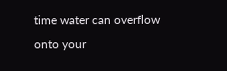time water can overflow onto your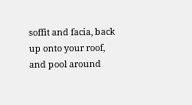soffit and facia, back up onto your roof, and pool around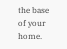the base of your home.